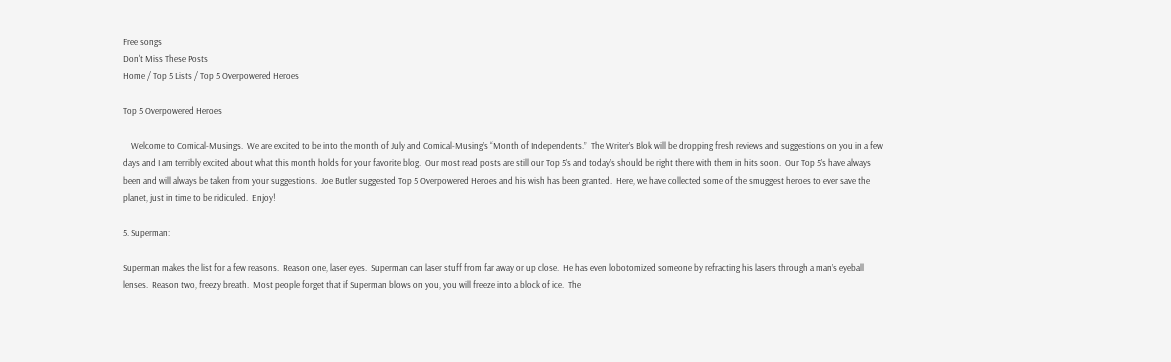Free songs
Don't Miss These Posts
Home / Top 5 Lists / Top 5 Overpowered Heroes

Top 5 Overpowered Heroes

    Welcome to Comical-Musings.  We are excited to be into the month of July and Comical-Musing’s “Month of Independents.”  The Writer’s Blok will be dropping fresh reviews and suggestions on you in a few days and I am terribly excited about what this month holds for your favorite blog.  Our most read posts are still our Top 5’s and today’s should be right there with them in hits soon.  Our Top 5’s have always been and will always be taken from your suggestions.  Joe Butler suggested Top 5 Overpowered Heroes and his wish has been granted.  Here, we have collected some of the smuggest heroes to ever save the planet, just in time to be ridiculed.  Enjoy!

5. Superman:

Superman makes the list for a few reasons.  Reason one, laser eyes.  Superman can laser stuff from far away or up close.  He has even lobotomized someone by refracting his lasers through a man’s eyeball lenses.  Reason two, freezy breath.  Most people forget that if Superman blows on you, you will freeze into a block of ice.  The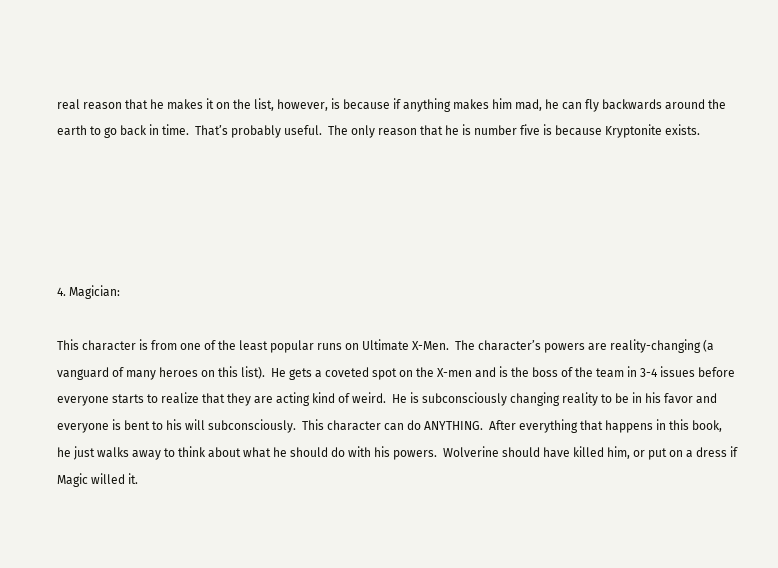real reason that he makes it on the list, however, is because if anything makes him mad, he can fly backwards around the earth to go back in time.  That’s probably useful.  The only reason that he is number five is because Kryptonite exists.





4. Magician:

This character is from one of the least popular runs on Ultimate X-Men.  The character’s powers are reality-changing (a vanguard of many heroes on this list).  He gets a coveted spot on the X-men and is the boss of the team in 3-4 issues before everyone starts to realize that they are acting kind of weird.  He is subconsciously changing reality to be in his favor and everyone is bent to his will subconsciously.  This character can do ANYTHING.  After everything that happens in this book, he just walks away to think about what he should do with his powers.  Wolverine should have killed him, or put on a dress if Magic willed it.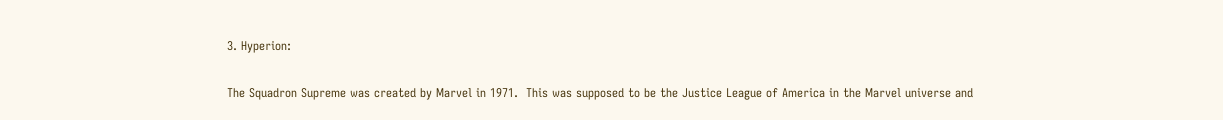3. Hyperion:

The Squadron Supreme was created by Marvel in 1971.  This was supposed to be the Justice League of America in the Marvel universe and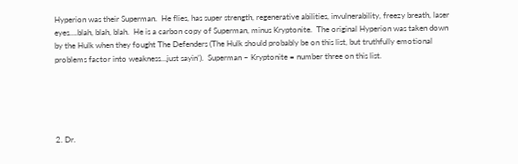Hyperion was their Superman.  He flies, has super strength, regenerative abilities, invulnerability, freezy breath, laser eyes….blah, blah, blah.  He is a carbon copy of Superman, minus Kryptonite.  The original Hyperion was taken down by the Hulk when they fought The Defenders (The Hulk should probably be on this list, but truthfully emotional problems factor into weakness…just sayin’).  Superman – Kryptonite = number three on this list.





2. Dr.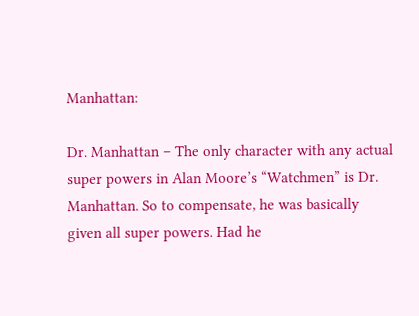Manhattan:

Dr. Manhattan – The only character with any actual super powers in Alan Moore’s “Watchmen” is Dr. Manhattan. So to compensate, he was basically given all super powers. Had he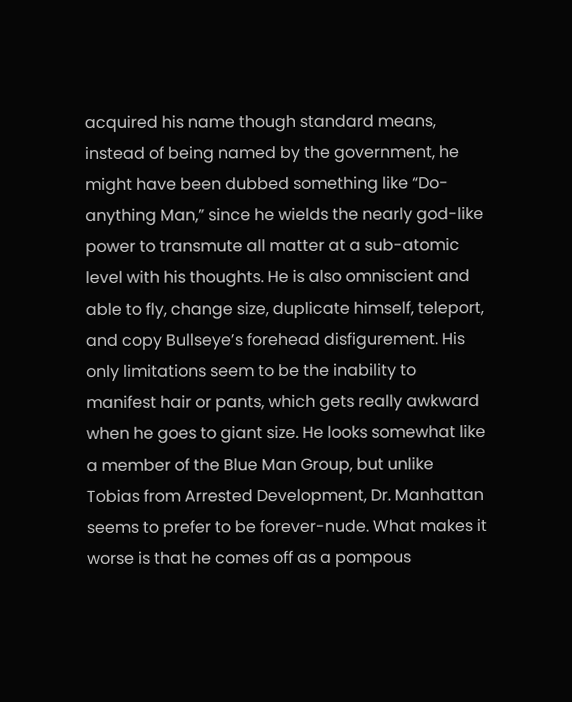acquired his name though standard means, instead of being named by the government, he might have been dubbed something like “Do-anything Man,” since he wields the nearly god-like power to transmute all matter at a sub-atomic level with his thoughts. He is also omniscient and able to fly, change size, duplicate himself, teleport, and copy Bullseye’s forehead disfigurement. His only limitations seem to be the inability to manifest hair or pants, which gets really awkward when he goes to giant size. He looks somewhat like a member of the Blue Man Group, but unlike Tobias from Arrested Development, Dr. Manhattan seems to prefer to be forever-nude. What makes it worse is that he comes off as a pompous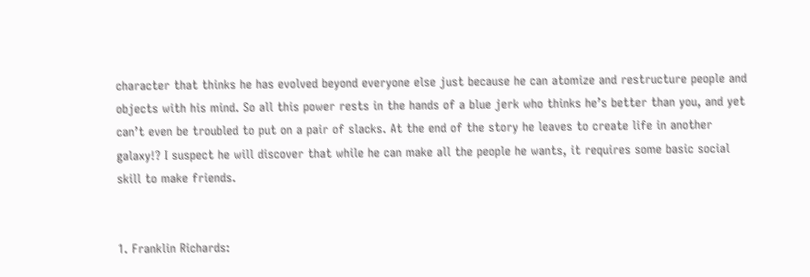character that thinks he has evolved beyond everyone else just because he can atomize and restructure people and objects with his mind. So all this power rests in the hands of a blue jerk who thinks he’s better than you, and yet can’t even be troubled to put on a pair of slacks. At the end of the story he leaves to create life in another galaxy!? I suspect he will discover that while he can make all the people he wants, it requires some basic social skill to make friends.


1. Franklin Richards: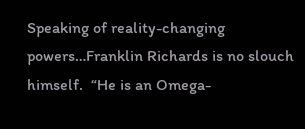Speaking of reality-changing powers…Franklin Richards is no slouch himself.  “He is an Omega-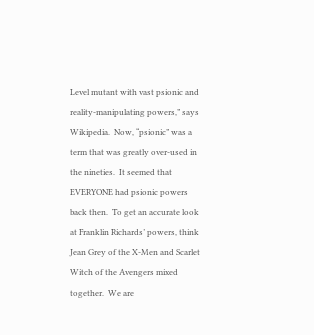Level mutant with vast psionic and reality-manipulating powers,” says Wikipedia.  Now, “psionic” was a term that was greatly over-used in the nineties.  It seemed that EVERYONE had psionic powers back then.  To get an accurate look at Franklin Richards’ powers, think Jean Grey of the X-Men and Scarlet Witch of the Avengers mixed together.  We are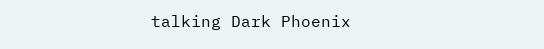talking Dark Phoenix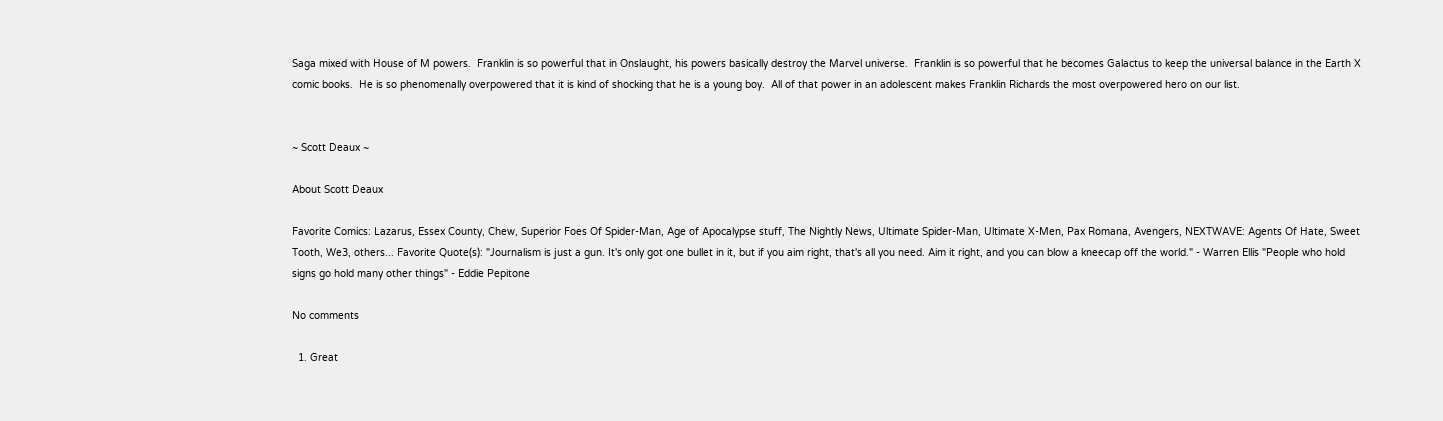Saga mixed with House of M powers.  Franklin is so powerful that in Onslaught, his powers basically destroy the Marvel universe.  Franklin is so powerful that he becomes Galactus to keep the universal balance in the Earth X comic books.  He is so phenomenally overpowered that it is kind of shocking that he is a young boy.  All of that power in an adolescent makes Franklin Richards the most overpowered hero on our list.


~ Scott Deaux ~

About Scott Deaux

Favorite Comics: Lazarus, Essex County, Chew, Superior Foes Of Spider-Man, Age of Apocalypse stuff, The Nightly News, Ultimate Spider-Man, Ultimate X-Men, Pax Romana, Avengers, NEXTWAVE: Agents Of Hate, Sweet Tooth, We3, others... Favorite Quote(s): "Journalism is just a gun. It's only got one bullet in it, but if you aim right, that's all you need. Aim it right, and you can blow a kneecap off the world." - Warren Ellis "People who hold signs go hold many other things" - Eddie Pepitone

No comments

  1. Great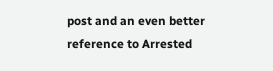post and an even better reference to Arrested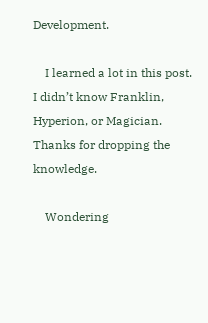Development.

    I learned a lot in this post. I didn’t know Franklin, Hyperion, or Magician. Thanks for dropping the knowledge.

    Wondering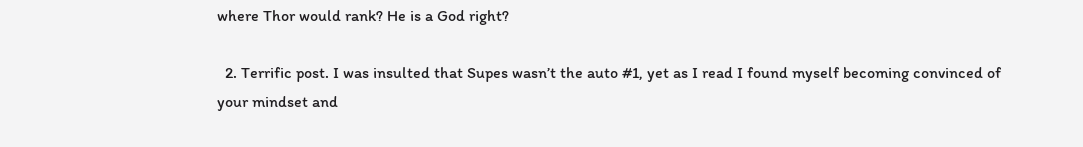where Thor would rank? He is a God right?

  2. Terrific post. I was insulted that Supes wasn’t the auto #1, yet as I read I found myself becoming convinced of your mindset and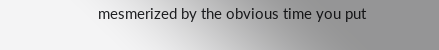mesmerized by the obvious time you put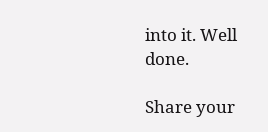into it. Well done.

Share your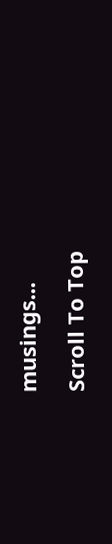musings...

Scroll To Top